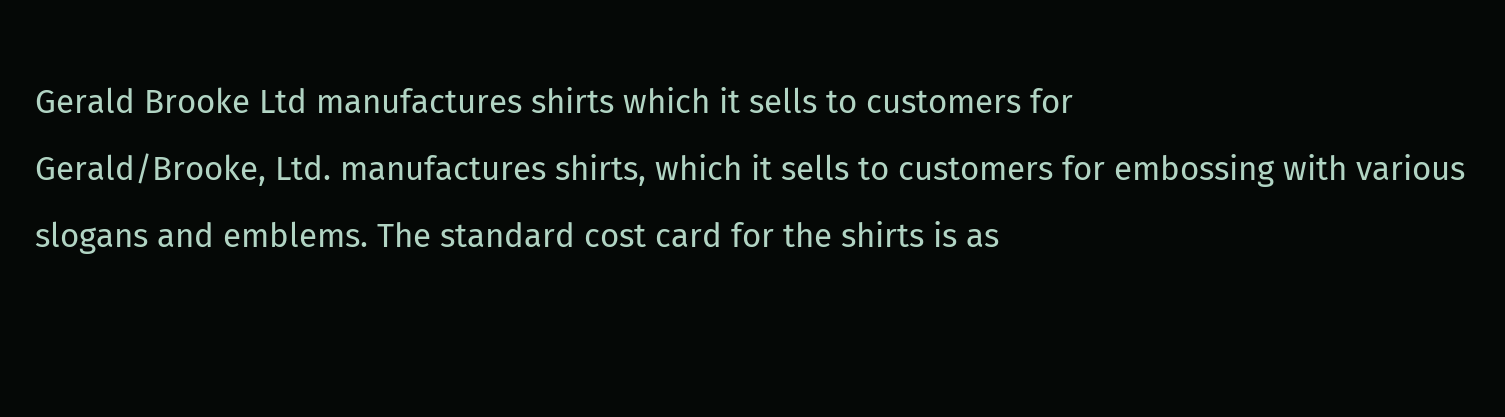Gerald Brooke Ltd manufactures shirts which it sells to customers for
Gerald/Brooke, Ltd. manufactures shirts, which it sells to customers for embossing with various slogans and emblems. The standard cost card for the shirts is as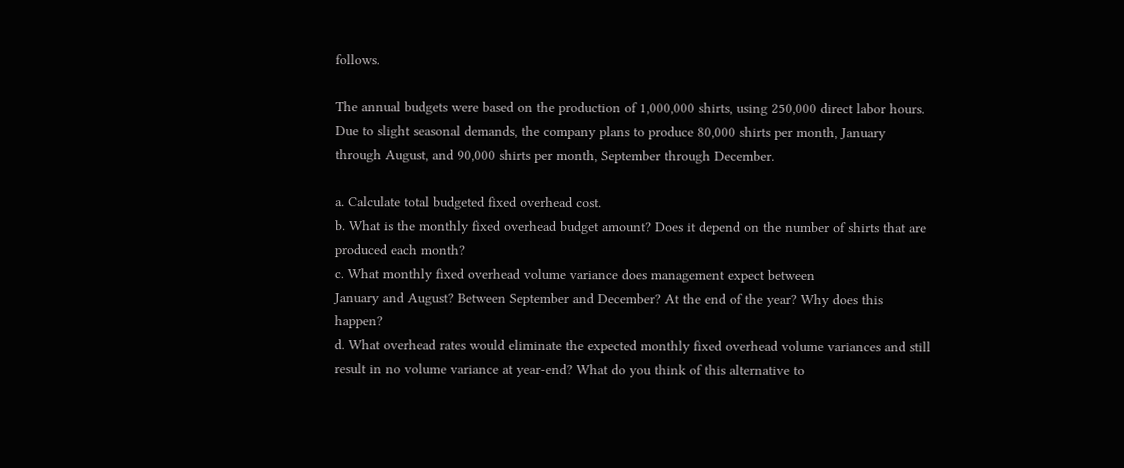follows.

The annual budgets were based on the production of 1,000,000 shirts, using 250,000 direct labor hours. Due to slight seasonal demands, the company plans to produce 80,000 shirts per month, January through August, and 90,000 shirts per month, September through December.

a. Calculate total budgeted fixed overhead cost.
b. What is the monthly fixed overhead budget amount? Does it depend on the number of shirts that are produced each month?
c. What monthly fixed overhead volume variance does management expect between
January and August? Between September and December? At the end of the year? Why does this happen?
d. What overhead rates would eliminate the expected monthly fixed overhead volume variances and still result in no volume variance at year-end? What do you think of this alternative to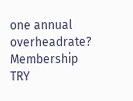one annual overheadrate?
Membership TRY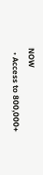NOW
  • Access to 800,000+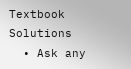Textbook Solutions
  • Ask any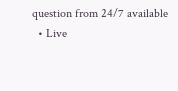question from 24/7 available
  • Live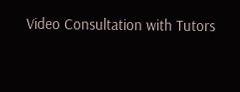Video Consultation with Tutors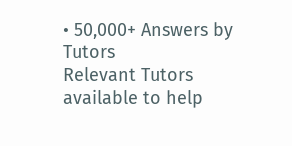• 50,000+ Answers by Tutors
Relevant Tutors available to help